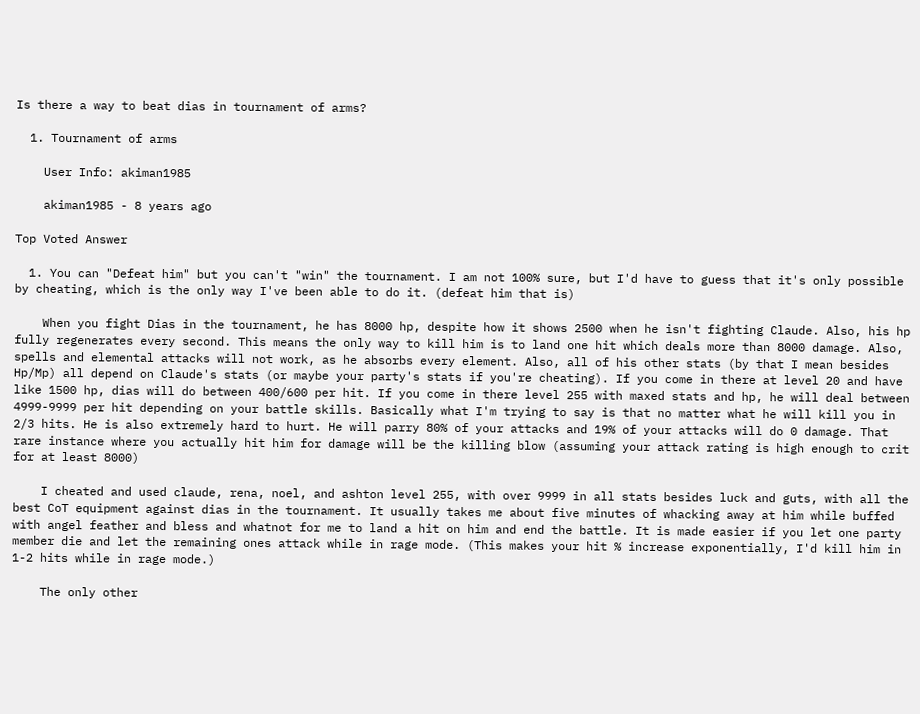Is there a way to beat dias in tournament of arms?

  1. Tournament of arms

    User Info: akiman1985

    akiman1985 - 8 years ago

Top Voted Answer

  1. You can "Defeat him" but you can't "win" the tournament. I am not 100% sure, but I'd have to guess that it's only possible by cheating, which is the only way I've been able to do it. (defeat him that is)

    When you fight Dias in the tournament, he has 8000 hp, despite how it shows 2500 when he isn't fighting Claude. Also, his hp fully regenerates every second. This means the only way to kill him is to land one hit which deals more than 8000 damage. Also, spells and elemental attacks will not work, as he absorbs every element. Also, all of his other stats (by that I mean besides Hp/Mp) all depend on Claude's stats (or maybe your party's stats if you're cheating). If you come in there at level 20 and have like 1500 hp, dias will do between 400/600 per hit. If you come in there level 255 with maxed stats and hp, he will deal between 4999-9999 per hit depending on your battle skills. Basically what I'm trying to say is that no matter what he will kill you in 2/3 hits. He is also extremely hard to hurt. He will parry 80% of your attacks and 19% of your attacks will do 0 damage. That rare instance where you actually hit him for damage will be the killing blow (assuming your attack rating is high enough to crit for at least 8000)

    I cheated and used claude, rena, noel, and ashton level 255, with over 9999 in all stats besides luck and guts, with all the best CoT equipment against dias in the tournament. It usually takes me about five minutes of whacking away at him while buffed with angel feather and bless and whatnot for me to land a hit on him and end the battle. It is made easier if you let one party member die and let the remaining ones attack while in rage mode. (This makes your hit % increase exponentially, I'd kill him in 1-2 hits while in rage mode.)

    The only other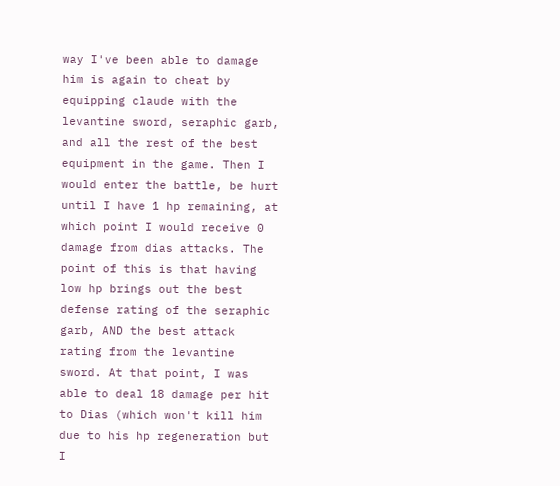way I've been able to damage him is again to cheat by equipping claude with the levantine sword, seraphic garb, and all the rest of the best equipment in the game. Then I would enter the battle, be hurt until I have 1 hp remaining, at which point I would receive 0 damage from dias attacks. The point of this is that having low hp brings out the best defense rating of the seraphic garb, AND the best attack rating from the levantine sword. At that point, I was able to deal 18 damage per hit to Dias (which won't kill him due to his hp regeneration but I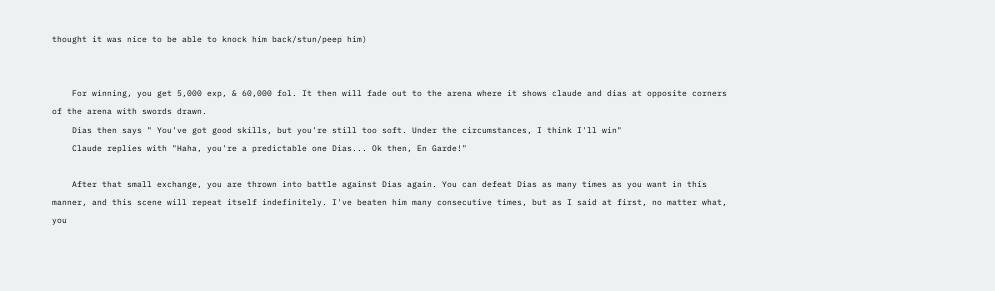thought it was nice to be able to knock him back/stun/peep him)


    For winning, you get 5,000 exp, & 60,000 fol. It then will fade out to the arena where it shows claude and dias at opposite corners of the arena with swords drawn.
    Dias then says " You've got good skills, but you're still too soft. Under the circumstances, I think I'll win"
    Claude replies with "Haha, you're a predictable one Dias... Ok then, En Garde!"

    After that small exchange, you are thrown into battle against Dias again. You can defeat Dias as many times as you want in this manner, and this scene will repeat itself indefinitely. I've beaten him many consecutive times, but as I said at first, no matter what, you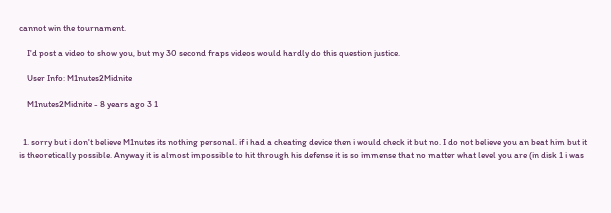cannot win the tournament.

    I'd post a video to show you, but my 30 second fraps videos would hardly do this question justice.

    User Info: M1nutes2Midnite

    M1nutes2Midnite - 8 years ago 3 1


  1. sorry but i don't believe M1nutes its nothing personal. if i had a cheating device then i would check it but no. I do not believe you an beat him but it is theoretically possible. Anyway it is almost impossible to hit through his defense it is so immense that no matter what level you are (in disk 1 i was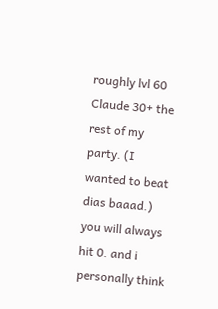roughly lvl 60 Claude 30+ the rest of my party. (I wanted to beat dias baaad.) you will always hit 0. and i personally think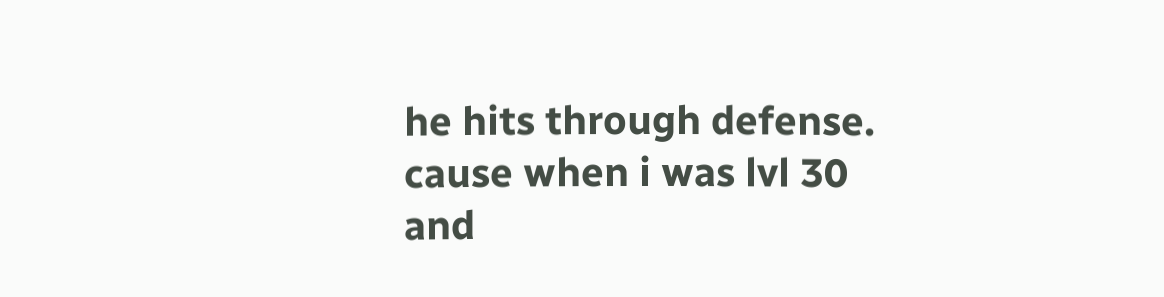he hits through defense. cause when i was lvl 30 and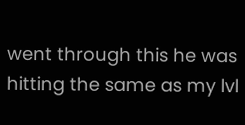went through this he was hitting the same as my lvl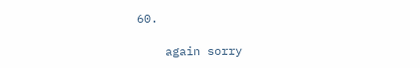60.

    again sorry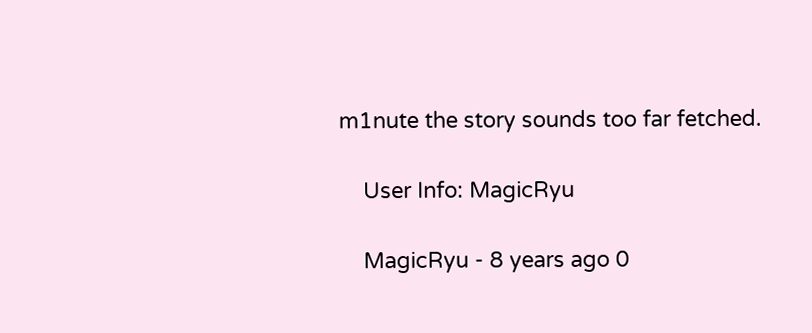m1nute the story sounds too far fetched.

    User Info: MagicRyu

    MagicRyu - 8 years ago 0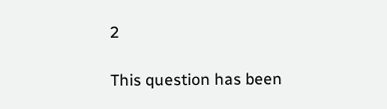2

This question has been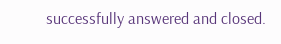successfully answered and closed.